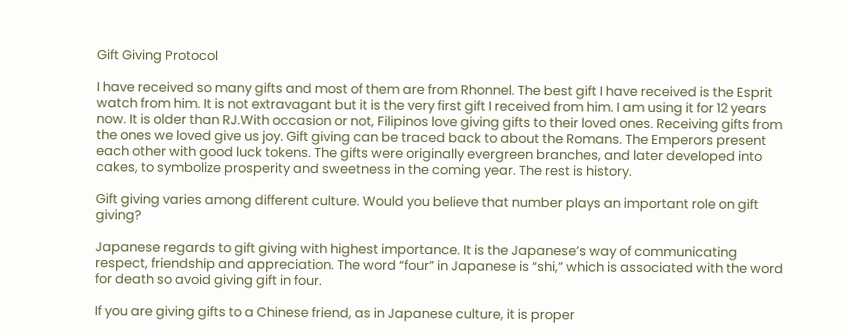Gift Giving Protocol

I have received so many gifts and most of them are from Rhonnel. The best gift I have received is the Esprit watch from him. It is not extravagant but it is the very first gift I received from him. I am using it for 12 years now. It is older than RJ.With occasion or not, Filipinos love giving gifts to their loved ones. Receiving gifts from the ones we loved give us joy. Gift giving can be traced back to about the Romans. The Emperors present each other with good luck tokens. The gifts were originally evergreen branches, and later developed into cakes, to symbolize prosperity and sweetness in the coming year. The rest is history.

Gift giving varies among different culture. Would you believe that number plays an important role on gift giving?

Japanese regards to gift giving with highest importance. It is the Japanese’s way of communicating respect, friendship and appreciation. The word “four” in Japanese is “shi,” which is associated with the word for death so avoid giving gift in four.

If you are giving gifts to a Chinese friend, as in Japanese culture, it is proper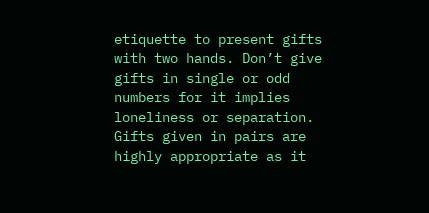etiquette to present gifts with two hands. Don’t give gifts in single or odd numbers for it implies loneliness or separation. Gifts given in pairs are highly appropriate as it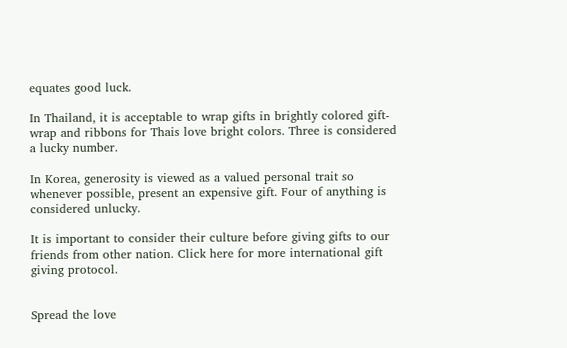equates good luck.

In Thailand, it is acceptable to wrap gifts in brightly colored gift-wrap and ribbons for Thais love bright colors. Three is considered a lucky number.

In Korea, generosity is viewed as a valued personal trait so whenever possible, present an expensive gift. Four of anything is considered unlucky.

It is important to consider their culture before giving gifts to our friends from other nation. Click here for more international gift giving protocol.


Spread the love